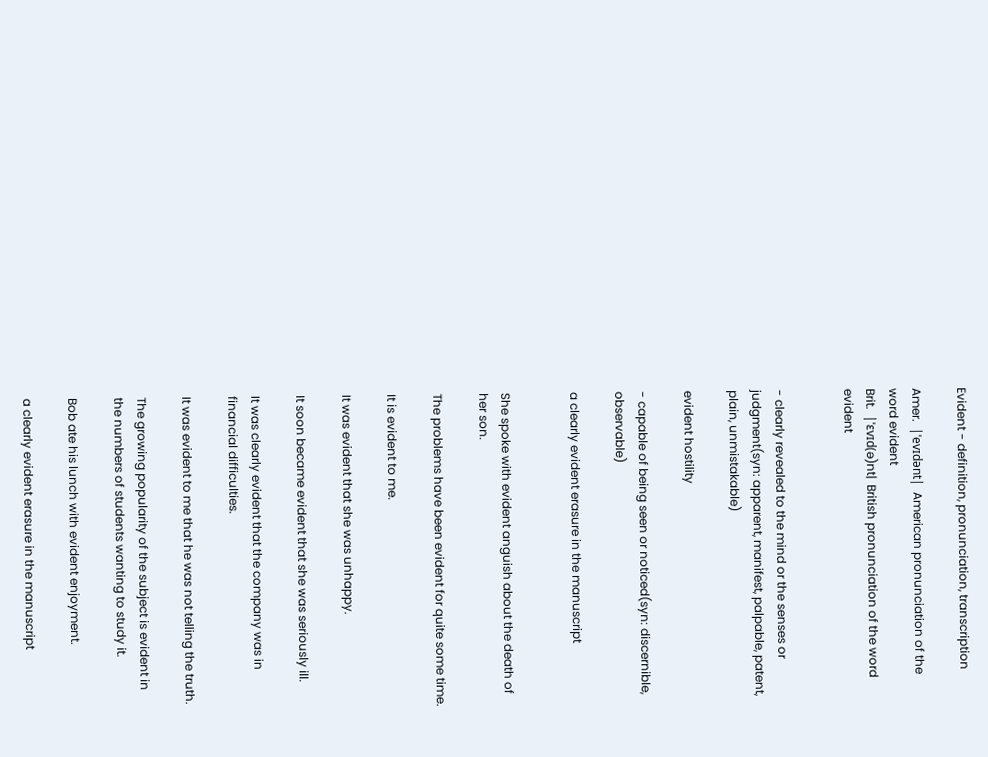Evident - definition, pronunciation, transcription

Amer.  |ˈevɪdənt|  American pronunciation of the word evident
Brit.  |ˈɛvɪd(ə)nt|  British pronunciation of the word evident


- clearly revealed to the mind or the senses or judgment(syn: apparent, manifest, palpable, patent, plain, unmistakable)

evident hostility

- capable of being seen or noticed(syn: discernible, observable)

a clearly evident erasure in the manuscript


She spoke with evident anguish about the death of her son.

The problems have been evident for quite some time.

It is evident to me.

It was evident that she was unhappy.

It soon became evident that she was seriously ill.

It was clearly evident that the company was in financial difficulties.

It was evident to me that he was not telling the truth.

The growing popularity of the subject is evident in the numbers of students wanting to study it.

Bob ate his lunch with evident enjoyment.

a clearly evident erasure in the manuscript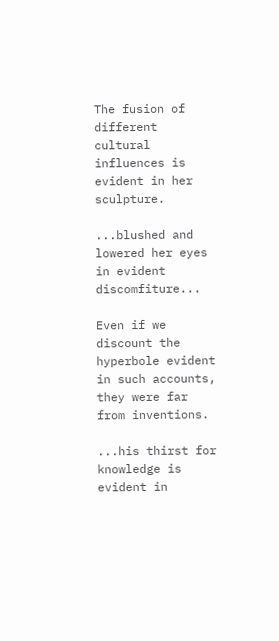The fusion of different cultural influences is evident in her sculpture.

...blushed and lowered her eyes in evident discomfiture...

Even if we discount the hyperbole evident in such accounts, they were far from inventions.

...his thirst for knowledge is evident in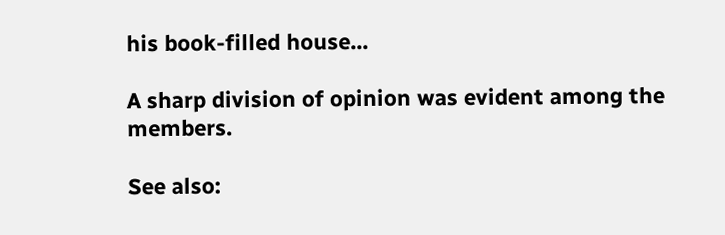his book-filled house...

A sharp division of opinion was evident among the members.

See also: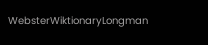WebsterWiktionaryLongman